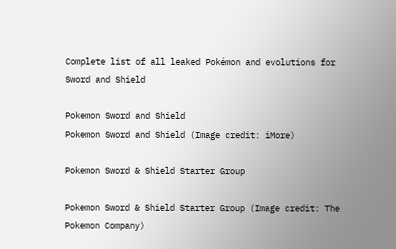Complete list of all leaked Pokémon and evolutions for Sword and Shield

Pokemon Sword and Shield
Pokemon Sword and Shield (Image credit: iMore)

Pokemon Sword & Shield Starter Group

Pokemon Sword & Shield Starter Group (Image credit: The Pokemon Company)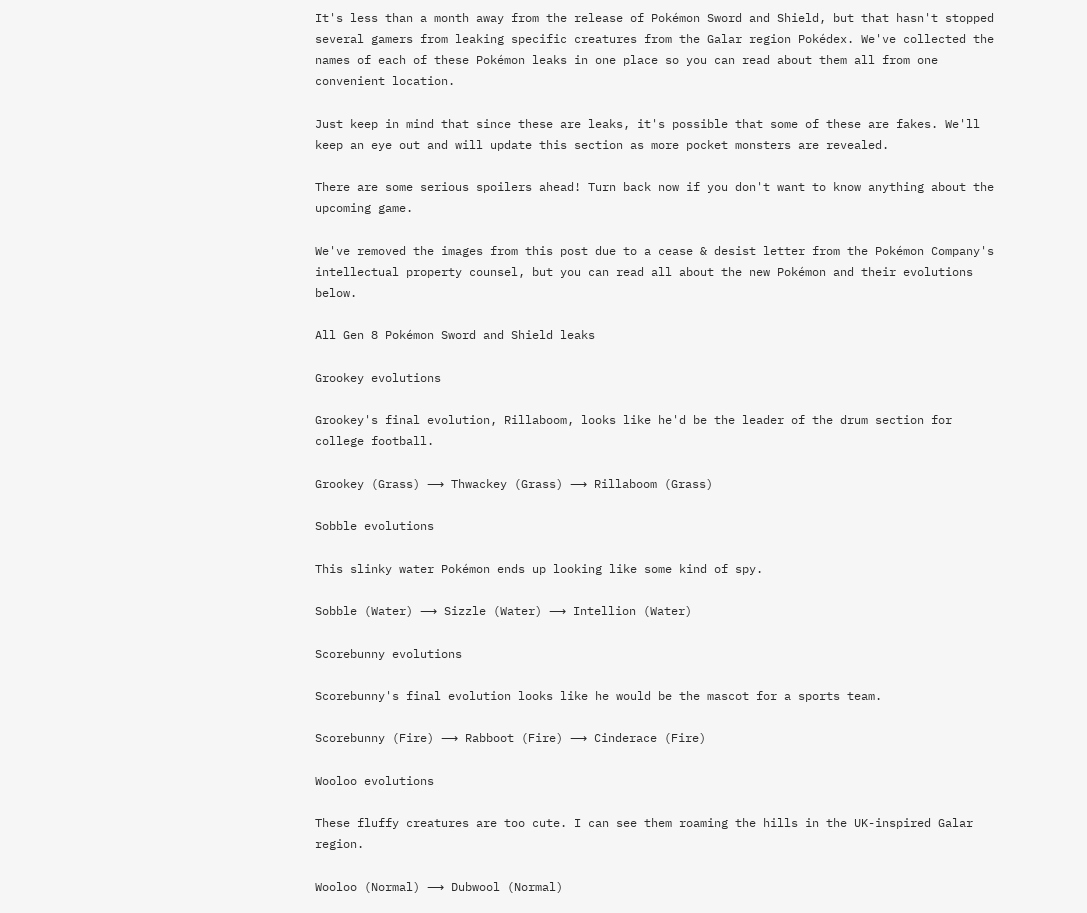It's less than a month away from the release of Pokémon Sword and Shield, but that hasn't stopped several gamers from leaking specific creatures from the Galar region Pokédex. We've collected the names of each of these Pokémon leaks in one place so you can read about them all from one convenient location.

Just keep in mind that since these are leaks, it's possible that some of these are fakes. We'll keep an eye out and will update this section as more pocket monsters are revealed.

There are some serious spoilers ahead! Turn back now if you don't want to know anything about the upcoming game.

We've removed the images from this post due to a cease & desist letter from the Pokémon Company's intellectual property counsel, but you can read all about the new Pokémon and their evolutions below.

All Gen 8 Pokémon Sword and Shield leaks

Grookey evolutions

Grookey's final evolution, Rillaboom, looks like he'd be the leader of the drum section for college football.

Grookey (Grass) ⟶ Thwackey (Grass) ⟶ Rillaboom (Grass)

Sobble evolutions

This slinky water Pokémon ends up looking like some kind of spy.

Sobble (Water) ⟶ Sizzle (Water) ⟶ Intellion (Water)

Scorebunny evolutions

Scorebunny's final evolution looks like he would be the mascot for a sports team.

Scorebunny (Fire) ⟶ Rabboot (Fire) ⟶ Cinderace (Fire)

Wooloo evolutions

These fluffy creatures are too cute. I can see them roaming the hills in the UK-inspired Galar region.

Wooloo (Normal) ⟶ Dubwool (Normal)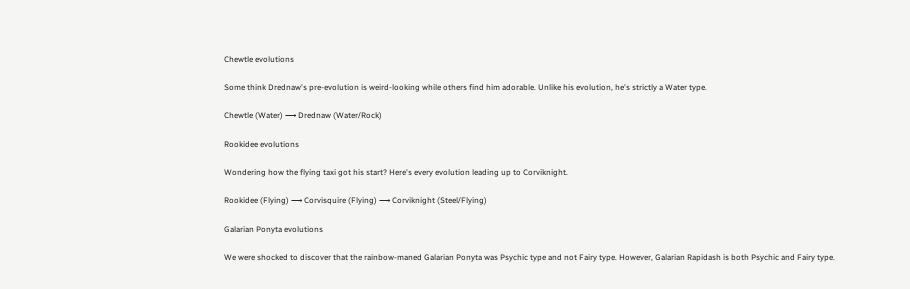Chewtle evolutions

Some think Drednaw's pre-evolution is weird-looking while others find him adorable. Unlike his evolution, he's strictly a Water type.

Chewtle (Water) ⟶ Drednaw (Water/Rock)

Rookidee evolutions

Wondering how the flying taxi got his start? Here's every evolution leading up to Corviknight.

Rookidee (Flying) ⟶ Corvisquire (Flying) ⟶ Corviknight (Steel/Flying)

Galarian Ponyta evolutions

We were shocked to discover that the rainbow-maned Galarian Ponyta was Psychic type and not Fairy type. However, Galarian Rapidash is both Psychic and Fairy type.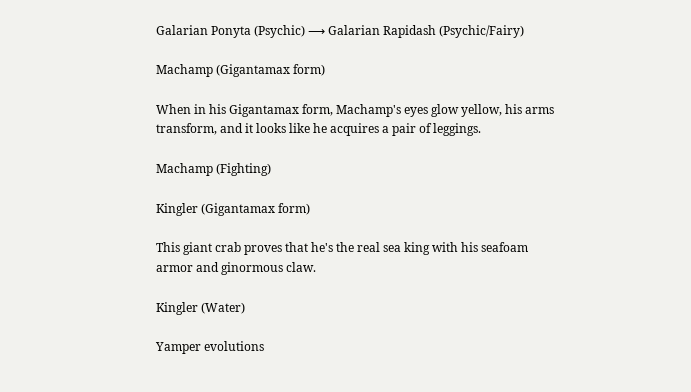Galarian Ponyta (Psychic) ⟶ Galarian Rapidash (Psychic/Fairy)

Machamp (Gigantamax form)

When in his Gigantamax form, Machamp's eyes glow yellow, his arms transform, and it looks like he acquires a pair of leggings.

Machamp (Fighting)

Kingler (Gigantamax form)

This giant crab proves that he's the real sea king with his seafoam armor and ginormous claw.

Kingler (Water)

Yamper evolutions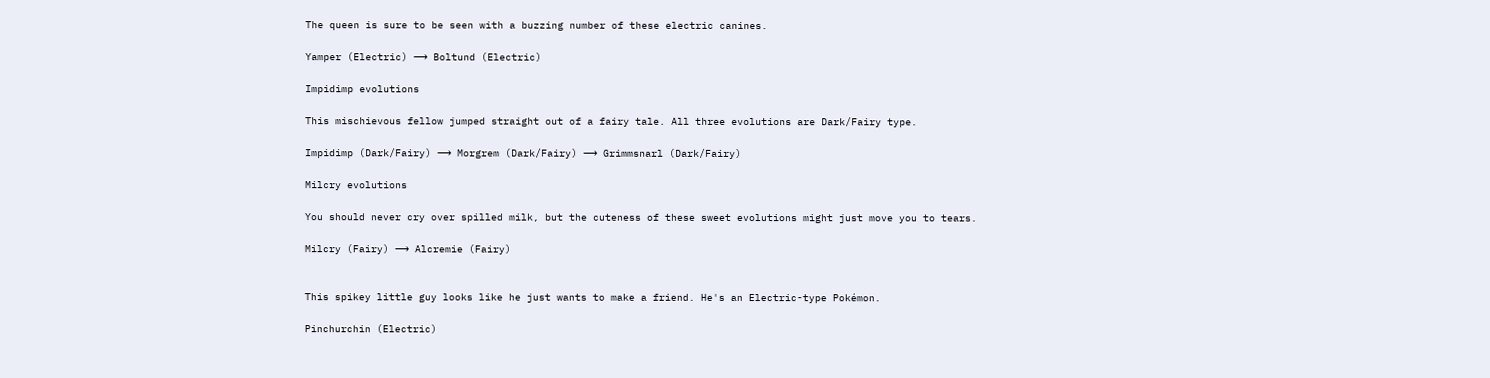The queen is sure to be seen with a buzzing number of these electric canines.

Yamper (Electric) ⟶ Boltund (Electric)

Impidimp evolutions

This mischievous fellow jumped straight out of a fairy tale. All three evolutions are Dark/Fairy type.

Impidimp (Dark/Fairy) ⟶ Morgrem (Dark/Fairy) ⟶ Grimmsnarl (Dark/Fairy)

Milcry evolutions

You should never cry over spilled milk, but the cuteness of these sweet evolutions might just move you to tears.

Milcry (Fairy) ⟶ Alcremie (Fairy)


This spikey little guy looks like he just wants to make a friend. He's an Electric-type Pokémon.

Pinchurchin (Electric)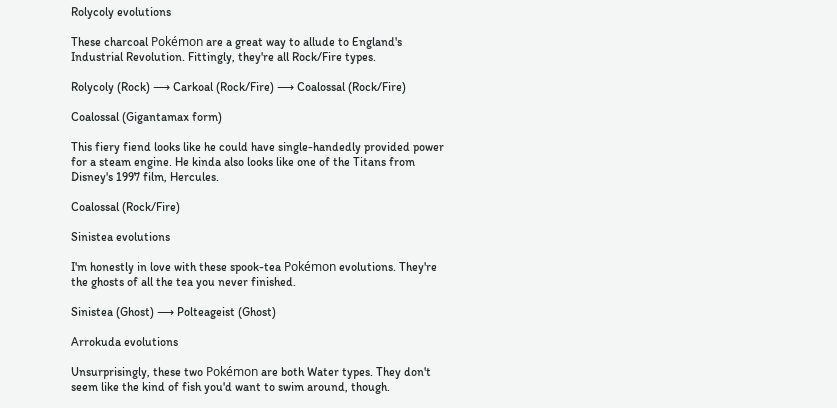Rolycoly evolutions

These charcoal Pokémon are a great way to allude to England's Industrial Revolution. Fittingly, they're all Rock/Fire types.

Rolycoly (Rock) ⟶ Carkoal (Rock/Fire) ⟶ Coalossal (Rock/Fire)

Coalossal (Gigantamax form)

This fiery fiend looks like he could have single-handedly provided power for a steam engine. He kinda also looks like one of the Titans from Disney's 1997 film, Hercules.

Coalossal (Rock/Fire)

Sinistea evolutions

I'm honestly in love with these spook-tea Pokémon evolutions. They're the ghosts of all the tea you never finished.

Sinistea (Ghost) ⟶ Polteageist (Ghost)

Arrokuda evolutions

Unsurprisingly, these two Pokémon are both Water types. They don't seem like the kind of fish you'd want to swim around, though.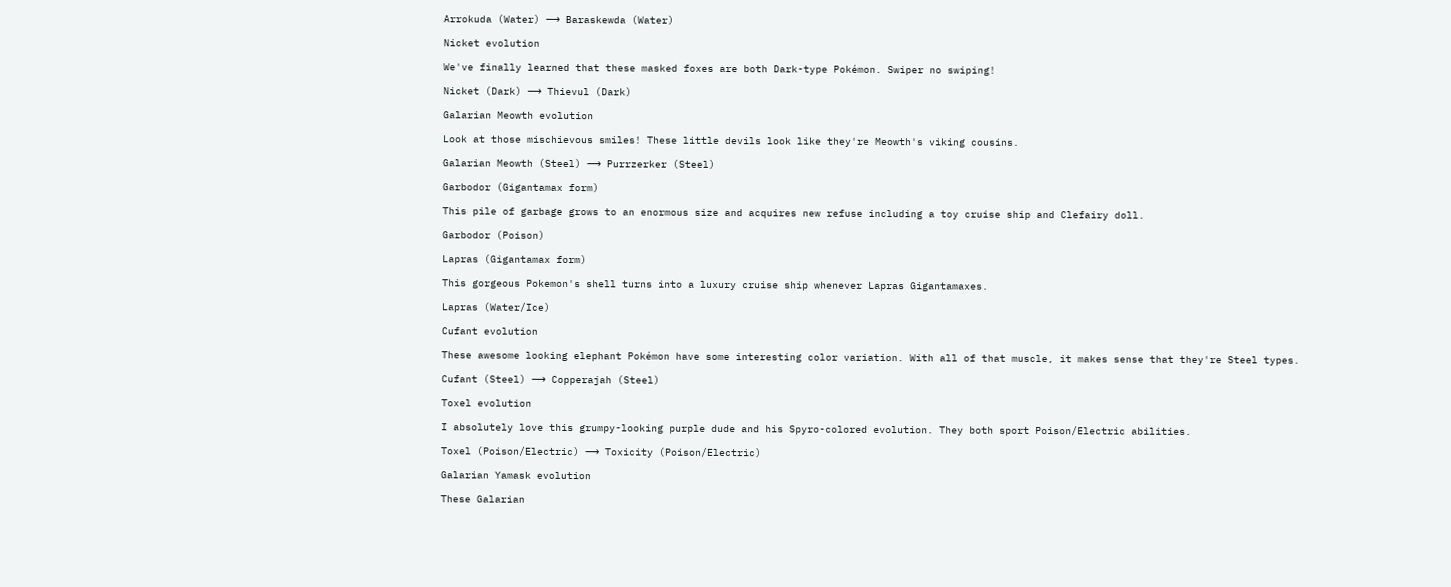Arrokuda (Water) ⟶ Baraskewda (Water)

Nicket evolution

We've finally learned that these masked foxes are both Dark-type Pokémon. Swiper no swiping!

Nicket (Dark) ⟶ Thievul (Dark)

Galarian Meowth evolution

Look at those mischievous smiles! These little devils look like they're Meowth's viking cousins.

Galarian Meowth (Steel) ⟶ Purrzerker (Steel)

Garbodor (Gigantamax form)

This pile of garbage grows to an enormous size and acquires new refuse including a toy cruise ship and Clefairy doll.

Garbodor (Poison)

Lapras (Gigantamax form)

This gorgeous Pokemon's shell turns into a luxury cruise ship whenever Lapras Gigantamaxes.

Lapras (Water/Ice)

Cufant evolution

These awesome looking elephant Pokémon have some interesting color variation. With all of that muscle, it makes sense that they're Steel types.

Cufant (Steel) ⟶ Copperajah (Steel)

Toxel evolution

I absolutely love this grumpy-looking purple dude and his Spyro-colored evolution. They both sport Poison/Electric abilities.

Toxel (Poison/Electric) ⟶ Toxicity (Poison/Electric)

Galarian Yamask evolution

These Galarian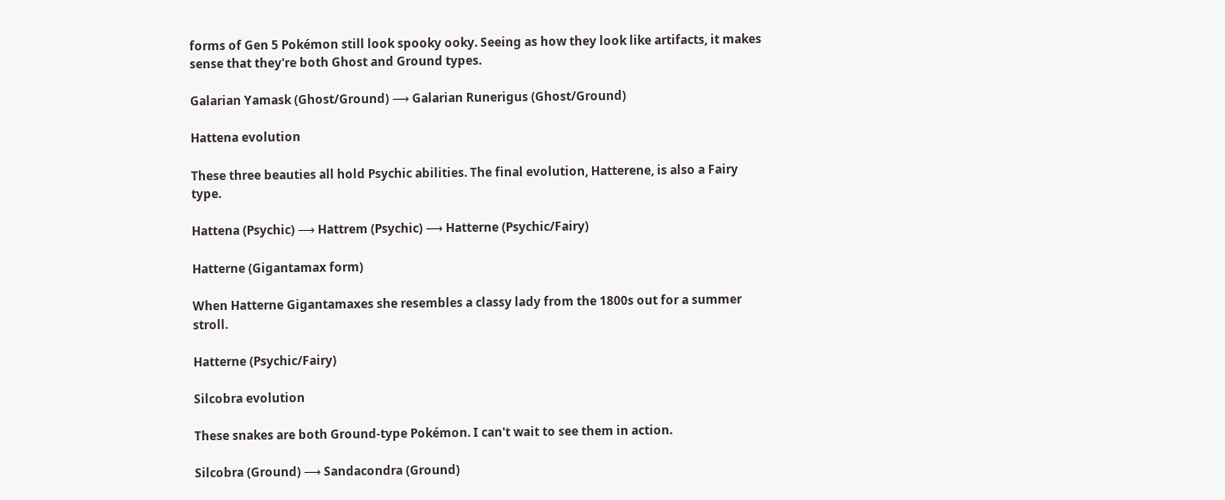forms of Gen 5 Pokémon still look spooky ooky. Seeing as how they look like artifacts, it makes sense that they're both Ghost and Ground types.

Galarian Yamask (Ghost/Ground) ⟶ Galarian Runerigus (Ghost/Ground)

Hattena evolution

These three beauties all hold Psychic abilities. The final evolution, Hatterene, is also a Fairy type.

Hattena (Psychic) ⟶ Hattrem (Psychic) ⟶ Hatterne (Psychic/Fairy)

Hatterne (Gigantamax form)

When Hatterne Gigantamaxes she resembles a classy lady from the 1800s out for a summer stroll.

Hatterne (Psychic/Fairy)

Silcobra evolution

These snakes are both Ground-type Pokémon. I can't wait to see them in action.

Silcobra (Ground) ⟶ Sandacondra (Ground)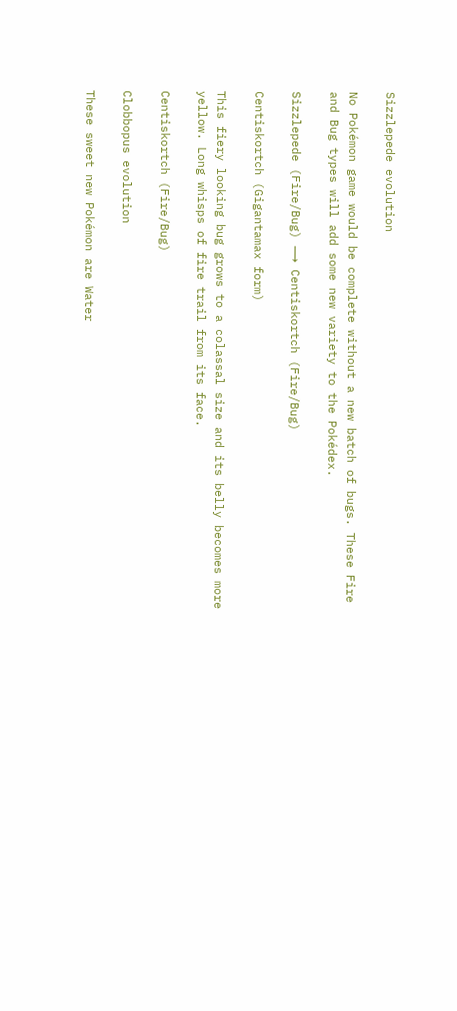Sizzlepede evolution

No Pokémon game would be complete without a new batch of bugs. These Fire and Bug types will add some new variety to the Pokédex.

Sizzlepede (Fire/Bug) ⟶ Centiskortch (Fire/Bug)

Centiskortch (Gigantamax form)

This fiery looking bug grows to a colassal size and its belly becomes more yellow. Long whisps of fire trail from its face.

Centiskortch (Fire/Bug)

Clobbopus evolution

These sweet new Pokémon are Water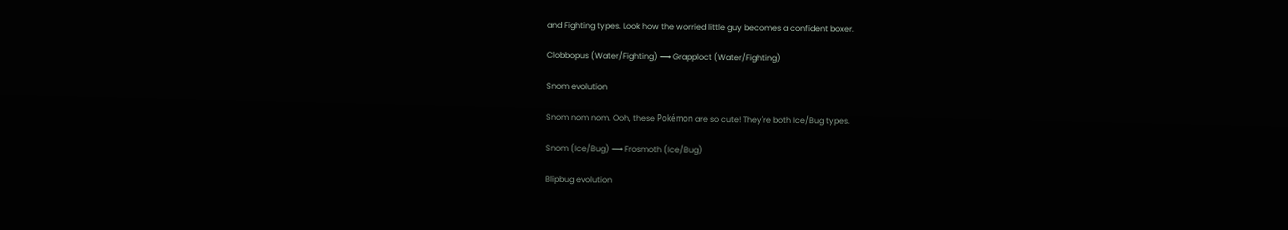and Fighting types. Look how the worried little guy becomes a confident boxer.

Clobbopus (Water/Fighting) ⟶ Grapploct (Water/Fighting)

Snom evolution

Snom nom nom. Ooh, these Pokémon are so cute! They're both Ice/Bug types.

Snom (Ice/Bug) ⟶ Frosmoth (Ice/Bug)

Blipbug evolution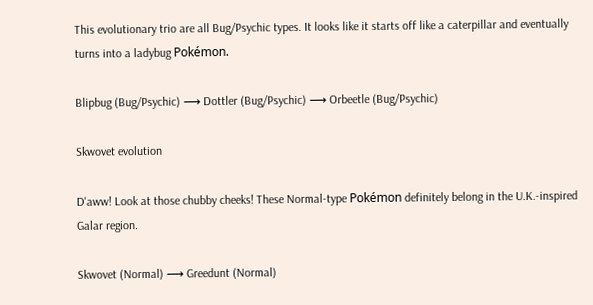This evolutionary trio are all Bug/Psychic types. It looks like it starts off like a caterpillar and eventually turns into a ladybug Pokémon.

Blipbug (Bug/Psychic) ⟶ Dottler (Bug/Psychic) ⟶ Orbeetle (Bug/Psychic)

Skwovet evolution

D'aww! Look at those chubby cheeks! These Normal-type Pokémon definitely belong in the U.K.-inspired Galar region.

Skwovet (Normal) ⟶ Greedunt (Normal)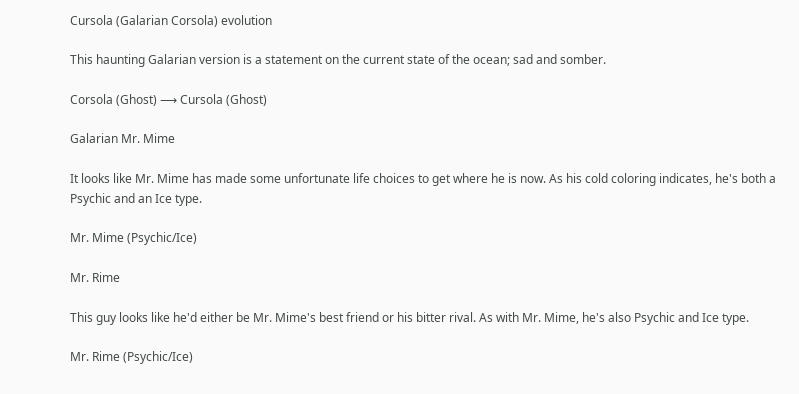Cursola (Galarian Corsola) evolution

This haunting Galarian version is a statement on the current state of the ocean; sad and somber.

Corsola (Ghost) ⟶ Cursola (Ghost)

Galarian Mr. Mime

It looks like Mr. Mime has made some unfortunate life choices to get where he is now. As his cold coloring indicates, he's both a Psychic and an Ice type.

Mr. Mime (Psychic/Ice)

Mr. Rime

This guy looks like he'd either be Mr. Mime's best friend or his bitter rival. As with Mr. Mime, he's also Psychic and Ice type.

Mr. Rime (Psychic/Ice)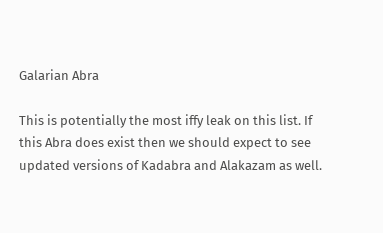Galarian Abra

This is potentially the most iffy leak on this list. If this Abra does exist then we should expect to see updated versions of Kadabra and Alakazam as well.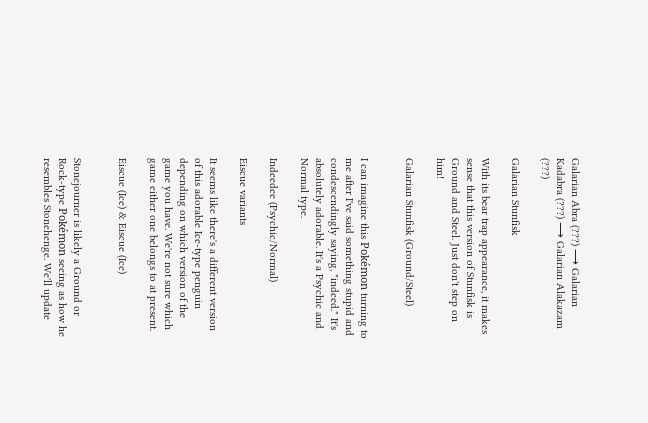Galarian Abra (???) ⟶ Galarian Kadabra (???) ⟶ Galarian Alakazam (???)

Galarian Stunfisk

With its bear trap appearance, it makes sense that this version of Stunfisk is Ground and Steel. Just don't step on him!

Galarian Stunfisk (Ground/Steel)


I can imagine this Pokémon turning to me after I've said something stupid and condescendingly saying, "indeed." It's absolutely adorable. It's a Psychic and Normal type.

Indeedee (Psychic/Normal)

Eiscue variants

It seems like there's a different version of this adorable Ice-type penguin depending on which version of the game you have. We're not sure which game either one belongs to at present.

Eiscue (Ice) & Eiscue (Ice)


Stonejourner is likely a Ground or Rock-type Pokémon seeing as how he resembles Stonehenge. We'll update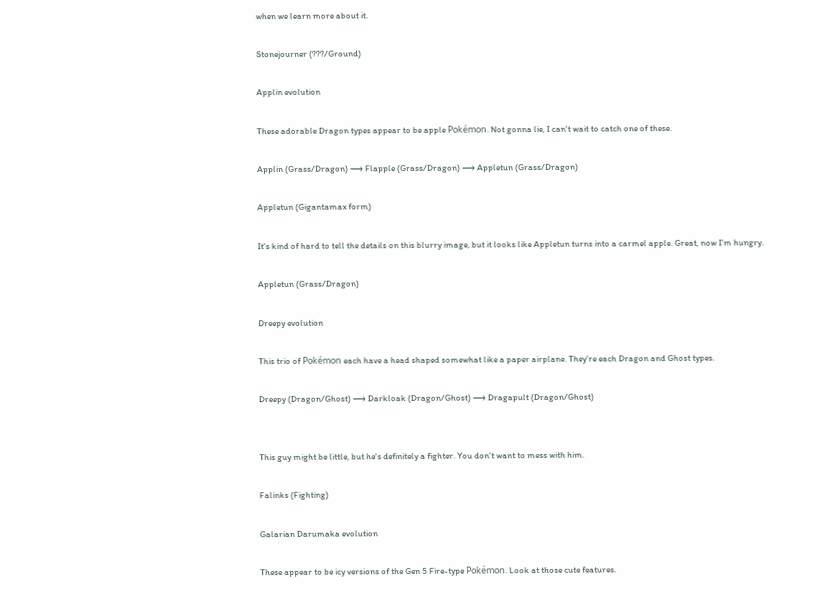when we learn more about it.

Stonejourner (???/Ground)

Applin evolution

These adorable Dragon types appear to be apple Pokémon. Not gonna lie, I can't wait to catch one of these.

Applin (Grass/Dragon) ⟶ Flapple (Grass/Dragon) ⟶ Appletun (Grass/Dragon)

Appletun (Gigantamax form)

It's kind of hard to tell the details on this blurry image, but it looks like Appletun turns into a carmel apple. Great, now I'm hungry.

Appletun (Grass/Dragon)

Dreepy evolution

This trio of Pokémon each have a head shaped somewhat like a paper airplane. They're each Dragon and Ghost types.

Dreepy (Dragon/Ghost) ⟶ Darkloak (Dragon/Ghost) ⟶ Dragapult (Dragon/Ghost)


This guy might be little, but he's definitely a fighter. You don't want to mess with him.

Falinks (Fighting)

Galarian Darumaka evolution

These appear to be icy versions of the Gen 5 Fire-type Pokémon. Look at those cute features.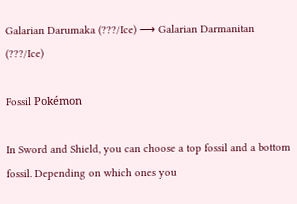Galarian Darumaka (???/Ice) ⟶ Galarian Darmanitan (???/Ice)

Fossil Pokémon

In Sword and Shield, you can choose a top fossil and a bottom fossil. Depending on which ones you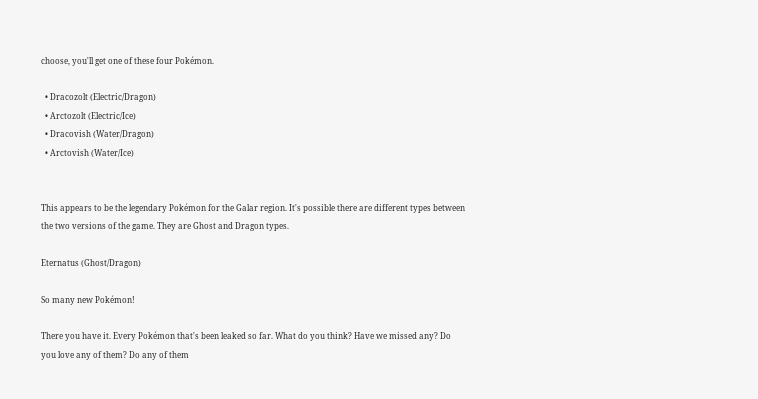choose, you'll get one of these four Pokémon.

  • Dracozolt (Electric/Dragon)
  • Arctozolt (Electric/Ice)
  • Dracovish (Water/Dragon)
  • Arctovish (Water/Ice)


This appears to be the legendary Pokémon for the Galar region. It's possible there are different types between the two versions of the game. They are Ghost and Dragon types.

Eternatus (Ghost/Dragon)

So many new Pokémon!

There you have it. Every Pokémon that's been leaked so far. What do you think? Have we missed any? Do you love any of them? Do any of them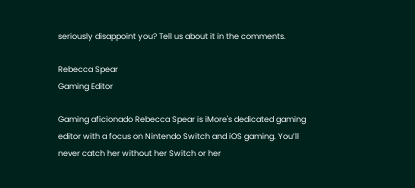seriously disappoint you? Tell us about it in the comments.

Rebecca Spear
Gaming Editor

Gaming aficionado Rebecca Spear is iMore's dedicated gaming editor with a focus on Nintendo Switch and iOS gaming. You’ll never catch her without her Switch or her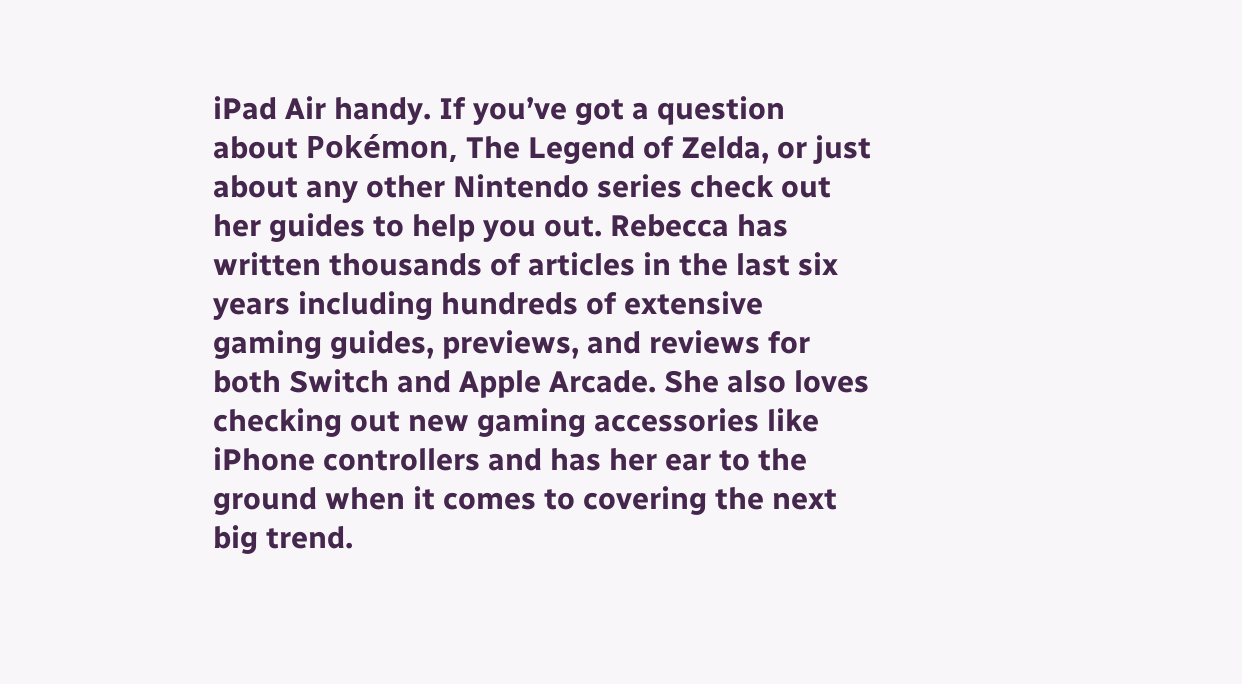iPad Air handy. If you’ve got a question about Pokémon, The Legend of Zelda, or just about any other Nintendo series check out her guides to help you out. Rebecca has written thousands of articles in the last six years including hundreds of extensive gaming guides, previews, and reviews for both Switch and Apple Arcade. She also loves checking out new gaming accessories like iPhone controllers and has her ear to the ground when it comes to covering the next big trend.